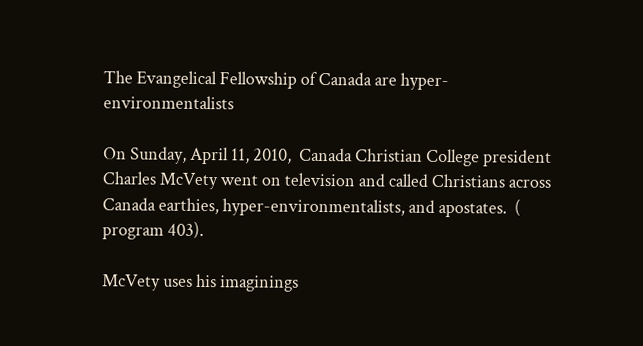The Evangelical Fellowship of Canada are hyper-environmentalists

On Sunday, April 11, 2010,  Canada Christian College president Charles McVety went on television and called Christians across Canada earthies, hyper-environmentalists, and apostates.  ( program 403).

McVety uses his imaginings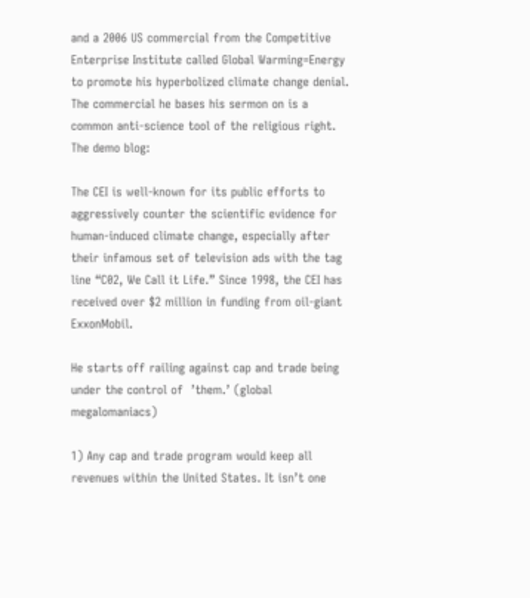and a 2006 US commercial from the Competitive Enterprise Institute called Global Warming=Energy to promote his hyperbolized climate change denial. The commercial he bases his sermon on is a common anti-science tool of the religious right. The demo blog:

The CEI is well-known for its public efforts to aggressively counter the scientific evidence for human-induced climate change, especially after their infamous set of television ads with the tag line “C02, We Call it Life.” Since 1998, the CEI has received over $2 million in funding from oil-giant ExxonMobil.

He starts off railing against cap and trade being  under the control of  ’them.’ (global megalomaniacs)

1) Any cap and trade program would keep all revenues within the United States. It isn’t one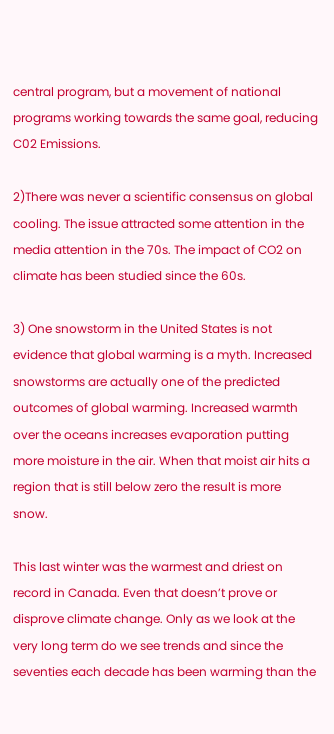central program, but a movement of national programs working towards the same goal, reducing C02 Emissions.

2)There was never a scientific consensus on global cooling. The issue attracted some attention in the media attention in the 70s. The impact of CO2 on climate has been studied since the 60s.

3) One snowstorm in the United States is not evidence that global warming is a myth. Increased snowstorms are actually one of the predicted outcomes of global warming. Increased warmth over the oceans increases evaporation putting more moisture in the air. When that moist air hits a region that is still below zero the result is more snow.

This last winter was the warmest and driest on record in Canada. Even that doesn’t prove or disprove climate change. Only as we look at the very long term do we see trends and since the seventies each decade has been warming than the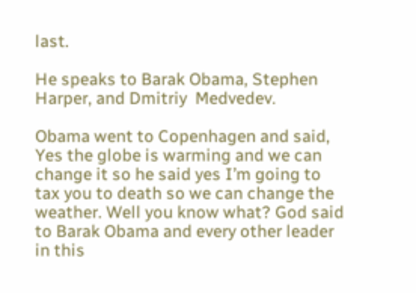last.

He speaks to Barak Obama, Stephen Harper, and Dmitriy  Medvedev.

Obama went to Copenhagen and said, Yes the globe is warming and we can change it so he said yes I’m going to tax you to death so we can change the weather. Well you know what? God said to Barak Obama and every other leader in this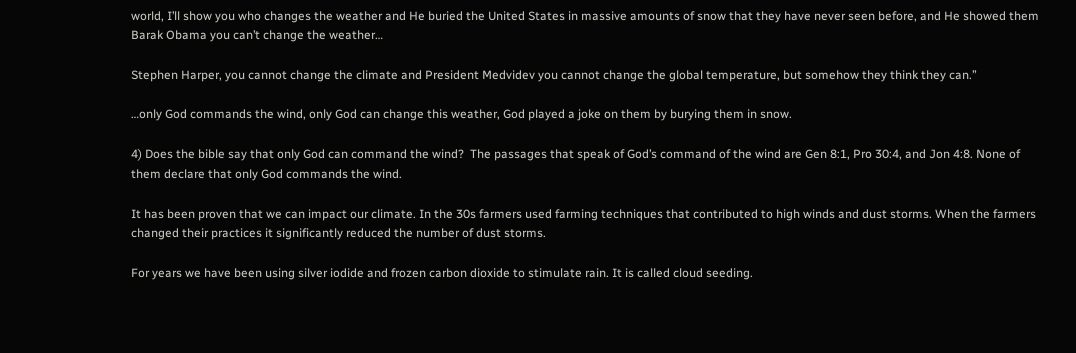world, I’ll show you who changes the weather and He buried the United States in massive amounts of snow that they have never seen before, and He showed them Barak Obama you can’t change the weather…

Stephen Harper, you cannot change the climate and President Medvidev you cannot change the global temperature, but somehow they think they can.”

…only God commands the wind, only God can change this weather, God played a joke on them by burying them in snow.

4) Does the bible say that only God can command the wind?  The passages that speak of God’s command of the wind are Gen 8:1, Pro 30:4, and Jon 4:8. None of them declare that only God commands the wind.

It has been proven that we can impact our climate. In the 30s farmers used farming techniques that contributed to high winds and dust storms. When the farmers changed their practices it significantly reduced the number of dust storms.

For years we have been using silver iodide and frozen carbon dioxide to stimulate rain. It is called cloud seeding.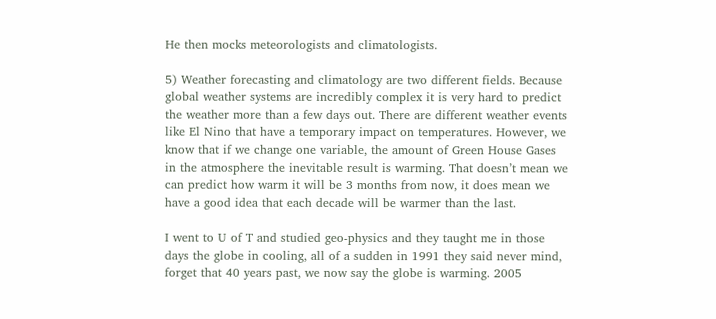He then mocks meteorologists and climatologists.

5) Weather forecasting and climatology are two different fields. Because global weather systems are incredibly complex it is very hard to predict the weather more than a few days out. There are different weather events like El Nino that have a temporary impact on temperatures. However, we know that if we change one variable, the amount of Green House Gases in the atmosphere the inevitable result is warming. That doesn’t mean we can predict how warm it will be 3 months from now, it does mean we have a good idea that each decade will be warmer than the last.

I went to U of T and studied geo-physics and they taught me in those days the globe in cooling, all of a sudden in 1991 they said never mind, forget that 40 years past, we now say the globe is warming. 2005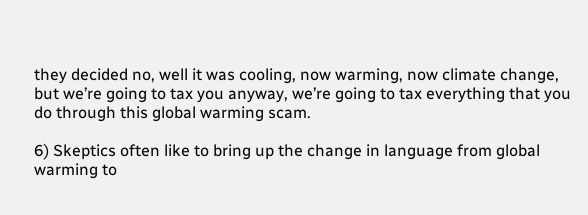they decided no, well it was cooling, now warming, now climate change, but we’re going to tax you anyway, we’re going to tax everything that you do through this global warming scam.

6) Skeptics often like to bring up the change in language from global warming to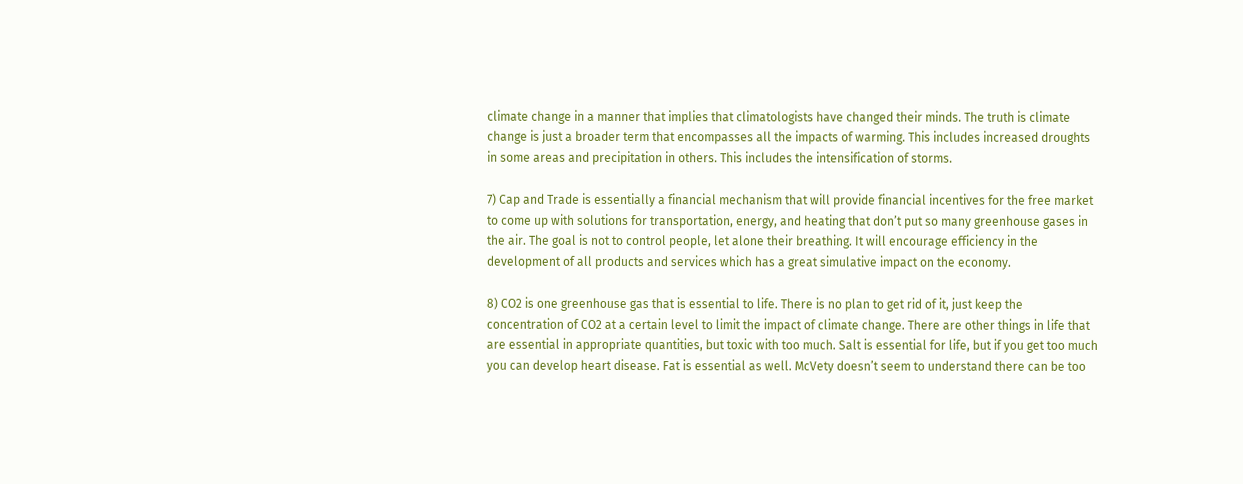climate change in a manner that implies that climatologists have changed their minds. The truth is climate change is just a broader term that encompasses all the impacts of warming. This includes increased droughts in some areas and precipitation in others. This includes the intensification of storms.

7) Cap and Trade is essentially a financial mechanism that will provide financial incentives for the free market to come up with solutions for transportation, energy, and heating that don’t put so many greenhouse gases in the air. The goal is not to control people, let alone their breathing. It will encourage efficiency in the development of all products and services which has a great simulative impact on the economy.

8) CO2 is one greenhouse gas that is essential to life. There is no plan to get rid of it, just keep the concentration of CO2 at a certain level to limit the impact of climate change. There are other things in life that are essential in appropriate quantities, but toxic with too much. Salt is essential for life, but if you get too much you can develop heart disease. Fat is essential as well. McVety doesn’t seem to understand there can be too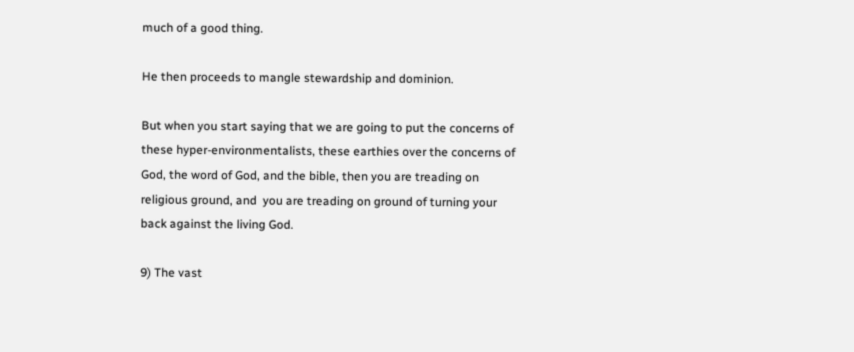much of a good thing.

He then proceeds to mangle stewardship and dominion.

But when you start saying that we are going to put the concerns of these hyper-environmentalists, these earthies over the concerns of God, the word of God, and the bible, then you are treading on religious ground, and  you are treading on ground of turning your back against the living God.

9) The vast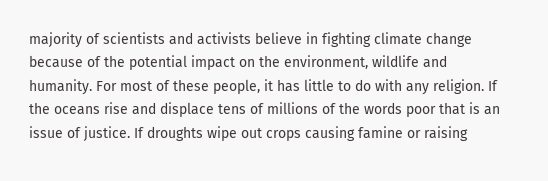majority of scientists and activists believe in fighting climate change because of the potential impact on the environment, wildlife and humanity. For most of these people, it has little to do with any religion. If the oceans rise and displace tens of millions of the words poor that is an issue of justice. If droughts wipe out crops causing famine or raising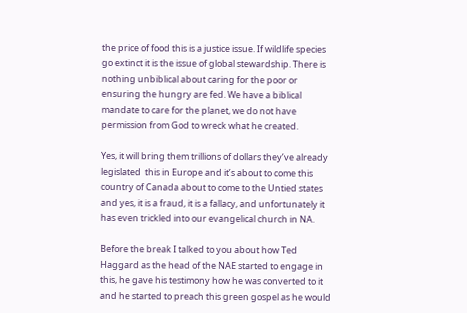the price of food this is a justice issue. If wildlife species go extinct it is the issue of global stewardship. There is nothing unbiblical about caring for the poor or ensuring the hungry are fed. We have a biblical mandate to care for the planet, we do not have permission from God to wreck what he created.

Yes, it will bring them trillions of dollars they’ve already legislated  this in Europe and it’s about to come this country of Canada about to come to the Untied states and yes, it is a fraud, it is a fallacy, and unfortunately it has even trickled into our evangelical church in NA.

Before the break I talked to you about how Ted Haggard as the head of the NAE started to engage in this, he gave his testimony how he was converted to it and he started to preach this green gospel as he would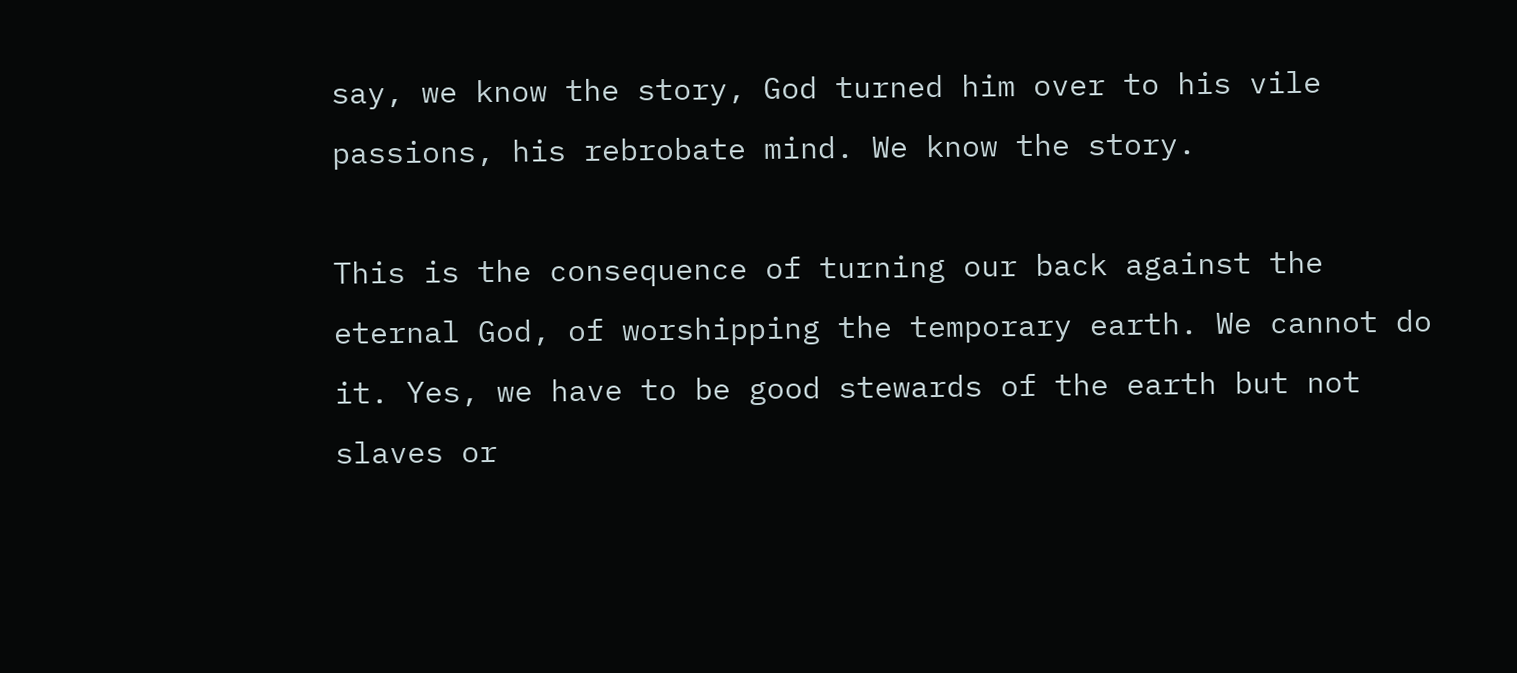say, we know the story, God turned him over to his vile passions, his rebrobate mind. We know the story.

This is the consequence of turning our back against the eternal God, of worshipping the temporary earth. We cannot do it. Yes, we have to be good stewards of the earth but not slaves or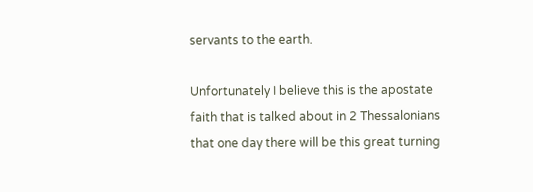servants to the earth.

Unfortunately I believe this is the apostate faith that is talked about in 2 Thessalonians that one day there will be this great turning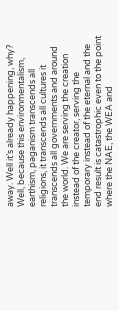away. Well it’s already happening, why? Well, because this environmentalism, earthism, paganism transcends all religions, it transcends all cultures it transcends all governments and around the world. We are serving the creation instead of the creator, serving the temporary instead of the eternal and the end result is catastrophic even to the point where the NAE, the WEA and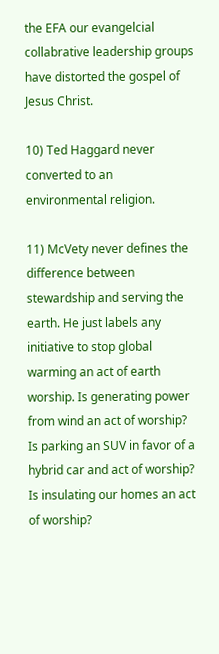the EFA our evangelcial collabrative leadership groups have distorted the gospel of Jesus Christ.

10) Ted Haggard never converted to an environmental religion.

11) McVety never defines the difference between stewardship and serving the earth. He just labels any initiative to stop global warming an act of earth worship. Is generating power from wind an act of worship?
Is parking an SUV in favor of a hybrid car and act of worship? Is insulating our homes an act of worship?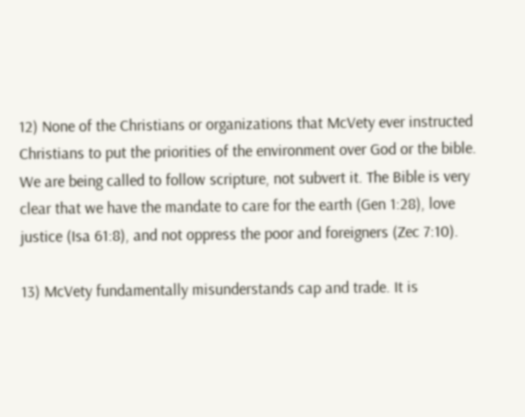12) None of the Christians or organizations that McVety ever instructed Christians to put the priorities of the environment over God or the bible. We are being called to follow scripture, not subvert it. The Bible is very clear that we have the mandate to care for the earth (Gen 1:28), love justice (Isa 61:8), and not oppress the poor and foreigners (Zec 7:10).

13) McVety fundamentally misunderstands cap and trade. It is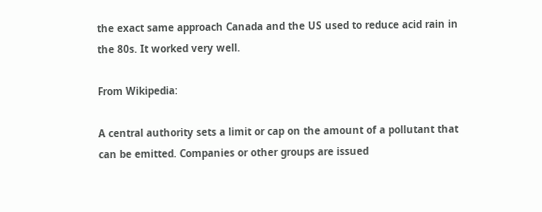the exact same approach Canada and the US used to reduce acid rain in the 80s. It worked very well.

From Wikipedia:

A central authority sets a limit or cap on the amount of a pollutant that can be emitted. Companies or other groups are issued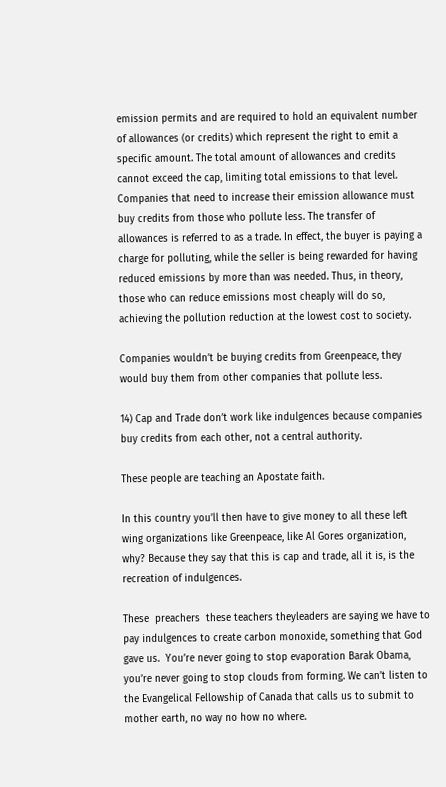emission permits and are required to hold an equivalent number of allowances (or credits) which represent the right to emit a specific amount. The total amount of allowances and credits cannot exceed the cap, limiting total emissions to that level. Companies that need to increase their emission allowance must buy credits from those who pollute less. The transfer of allowances is referred to as a trade. In effect, the buyer is paying a charge for polluting, while the seller is being rewarded for having reduced emissions by more than was needed. Thus, in theory, those who can reduce emissions most cheaply will do so, achieving the pollution reduction at the lowest cost to society.

Companies wouldn’t be buying credits from Greenpeace, they would buy them from other companies that pollute less.

14) Cap and Trade don’t work like indulgences because companies buy credits from each other, not a central authority.

These people are teaching an Apostate faith.

In this country you’ll then have to give money to all these left wing organizations like Greenpeace, like Al Gores organization, why? Because they say that this is cap and trade, all it is, is the recreation of indulgences.

These  preachers  these teachers theyleaders are saying we have to pay indulgences to create carbon monoxide, something that God gave us.  You’re never going to stop evaporation Barak Obama, you’re never going to stop clouds from forming. We can’t listen to the Evangelical Fellowship of Canada that calls us to submit to mother earth, no way no how no where.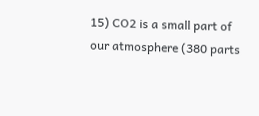15) CO2 is a small part of our atmosphere (380 parts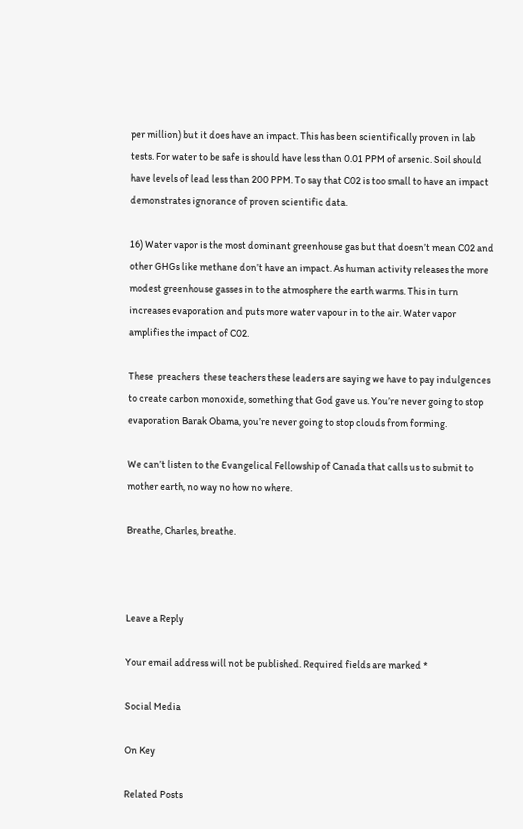per million) but it does have an impact. This has been scientifically proven in lab tests. For water to be safe is should have less than 0.01 PPM of arsenic. Soil should have levels of lead less than 200 PPM. To say that C02 is too small to have an impact demonstrates ignorance of proven scientific data.

16) Water vapor is the most dominant greenhouse gas but that doesn’t mean C02 and other GHGs like methane don’t have an impact. As human activity releases the more modest greenhouse gasses in to the atmosphere the earth warms. This in turn increases evaporation and puts more water vapour in to the air. Water vapor amplifies the impact of C02.

These  preachers  these teachers these leaders are saying we have to pay indulgences to create carbon monoxide, something that God gave us. You’re never going to stop evaporation Barak Obama, you’re never going to stop clouds from forming.

We can’t listen to the Evangelical Fellowship of Canada that calls us to submit to mother earth, no way no how no where.

Breathe, Charles, breathe.



Leave a Reply

Your email address will not be published. Required fields are marked *

Social Media

On Key

Related Posts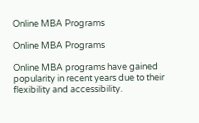Online MBA Programs

Online MBA Programs

Online MBA programs have gained popularity in recent years due to their flexibility and accessibility.